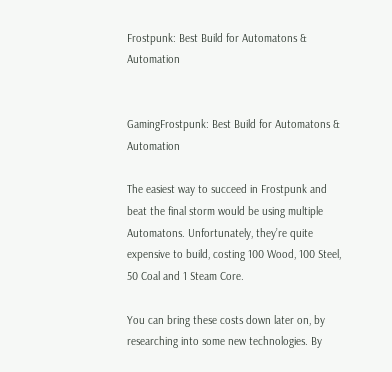Frostpunk: Best Build for Automatons & Automation


GamingFrostpunk: Best Build for Automatons & Automation

The easiest way to succeed in Frostpunk and beat the final storm would be using multiple Automatons. Unfortunately, they’re quite expensive to build, costing 100 Wood, 100 Steel, 50 Coal and 1 Steam Core.

You can bring these costs down later on, by researching into some new technologies. By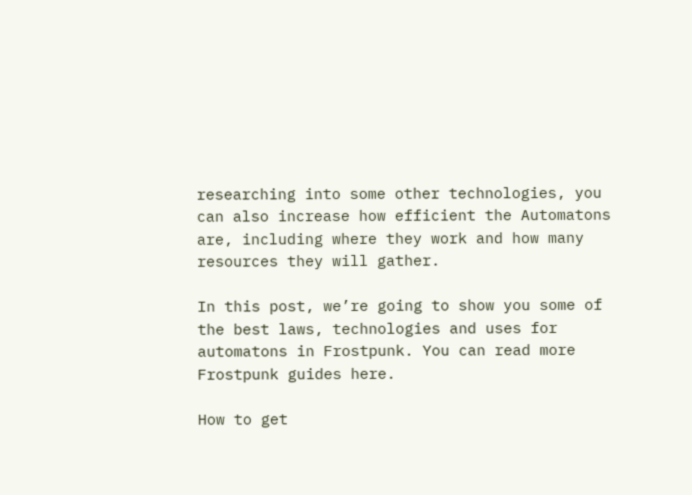researching into some other technologies, you can also increase how efficient the Automatons are, including where they work and how many resources they will gather.

In this post, we’re going to show you some of the best laws, technologies and uses for automatons in Frostpunk. You can read more Frostpunk guides here.

How to get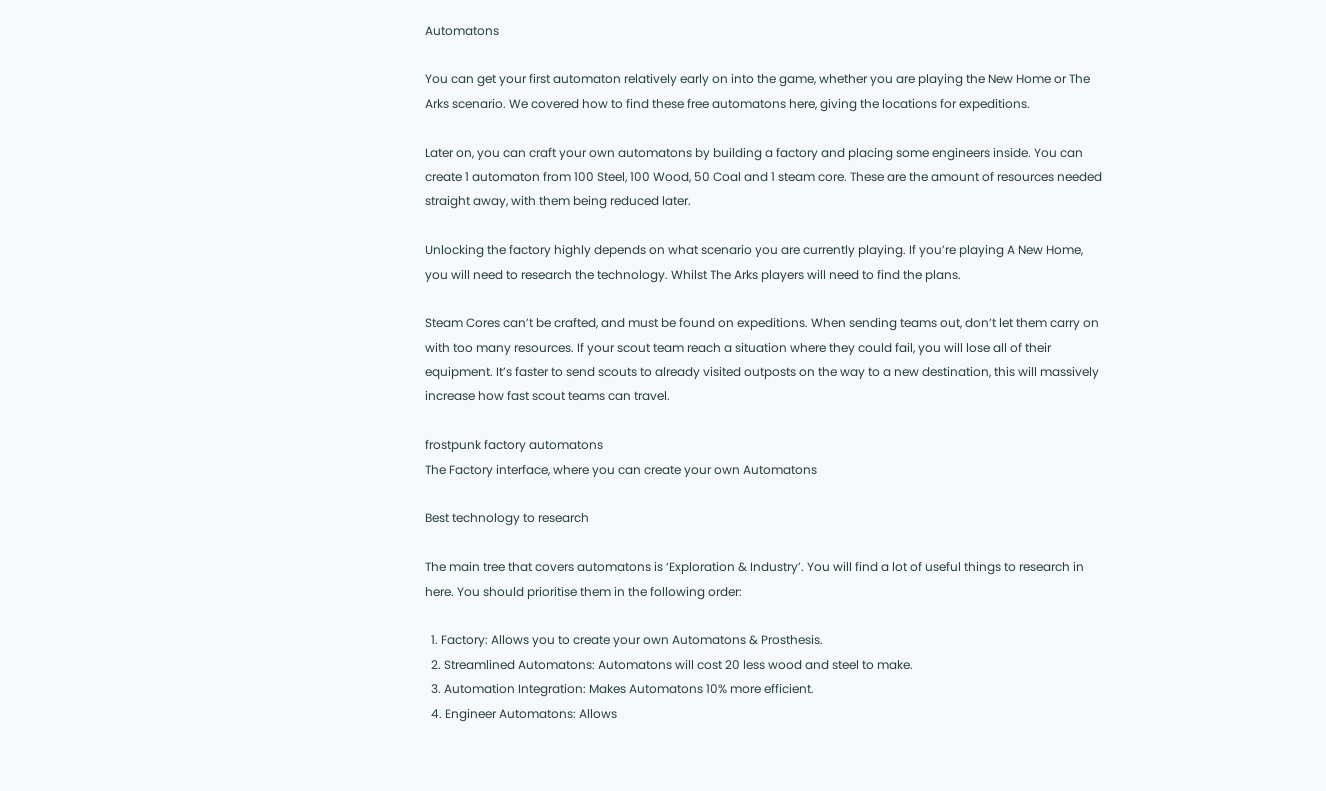Automatons

You can get your first automaton relatively early on into the game, whether you are playing the New Home or The Arks scenario. We covered how to find these free automatons here, giving the locations for expeditions.

Later on, you can craft your own automatons by building a factory and placing some engineers inside. You can create 1 automaton from 100 Steel, 100 Wood, 50 Coal and 1 steam core. These are the amount of resources needed straight away, with them being reduced later.

Unlocking the factory highly depends on what scenario you are currently playing. If you’re playing A New Home, you will need to research the technology. Whilst The Arks players will need to find the plans.

Steam Cores can’t be crafted, and must be found on expeditions. When sending teams out, don’t let them carry on with too many resources. If your scout team reach a situation where they could fail, you will lose all of their equipment. It’s faster to send scouts to already visited outposts on the way to a new destination, this will massively increase how fast scout teams can travel.

frostpunk factory automatons
The Factory interface, where you can create your own Automatons

Best technology to research

The main tree that covers automatons is ‘Exploration & Industry’. You will find a lot of useful things to research in here. You should prioritise them in the following order:

  1. Factory: Allows you to create your own Automatons & Prosthesis.
  2. Streamlined Automatons: Automatons will cost 20 less wood and steel to make.
  3. Automation Integration: Makes Automatons 10% more efficient.
  4. Engineer Automatons: Allows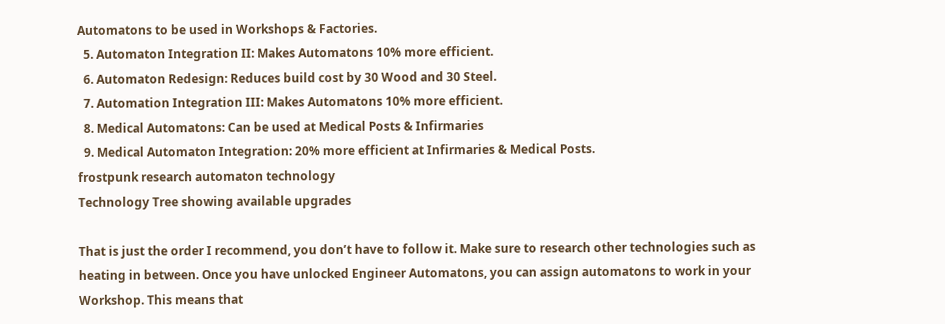Automatons to be used in Workshops & Factories.
  5. Automaton Integration II: Makes Automatons 10% more efficient.
  6. Automaton Redesign: Reduces build cost by 30 Wood and 30 Steel.
  7. Automation Integration III: Makes Automatons 10% more efficient.
  8. Medical Automatons: Can be used at Medical Posts & Infirmaries
  9. Medical Automaton Integration: 20% more efficient at Infirmaries & Medical Posts.
frostpunk research automaton technology
Technology Tree showing available upgrades

That is just the order I recommend, you don’t have to follow it. Make sure to research other technologies such as heating in between. Once you have unlocked Engineer Automatons, you can assign automatons to work in your Workshop. This means that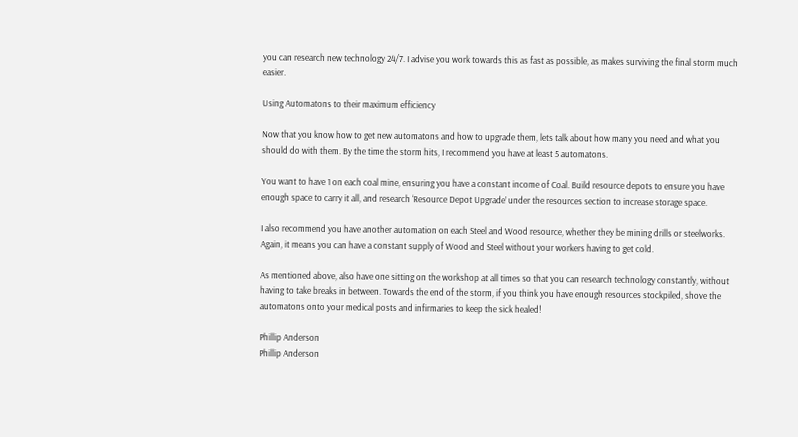you can research new technology 24/7. I advise you work towards this as fast as possible, as makes surviving the final storm much easier.

Using Automatons to their maximum efficiency

Now that you know how to get new automatons and how to upgrade them, lets talk about how many you need and what you should do with them. By the time the storm hits, I recommend you have at least 5 automatons.

You want to have 1 on each coal mine, ensuring you have a constant income of Coal. Build resource depots to ensure you have enough space to carry it all, and research ‘Resource Depot Upgrade’ under the resources section to increase storage space.

I also recommend you have another automation on each Steel and Wood resource, whether they be mining drills or steelworks. Again, it means you can have a constant supply of Wood and Steel without your workers having to get cold.

As mentioned above, also have one sitting on the workshop at all times so that you can research technology constantly, without having to take breaks in between. Towards the end of the storm, if you think you have enough resources stockpiled, shove the automatons onto your medical posts and infirmaries to keep the sick healed!

Phillip Anderson
Phillip Anderson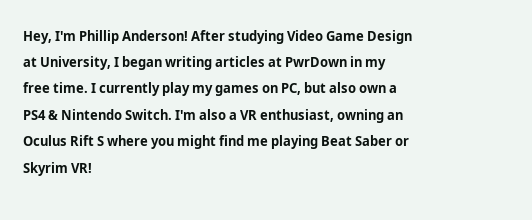Hey, I'm Phillip Anderson! After studying Video Game Design at University, I began writing articles at PwrDown in my free time. I currently play my games on PC, but also own a PS4 & Nintendo Switch. I'm also a VR enthusiast, owning an Oculus Rift S where you might find me playing Beat Saber or Skyrim VR!